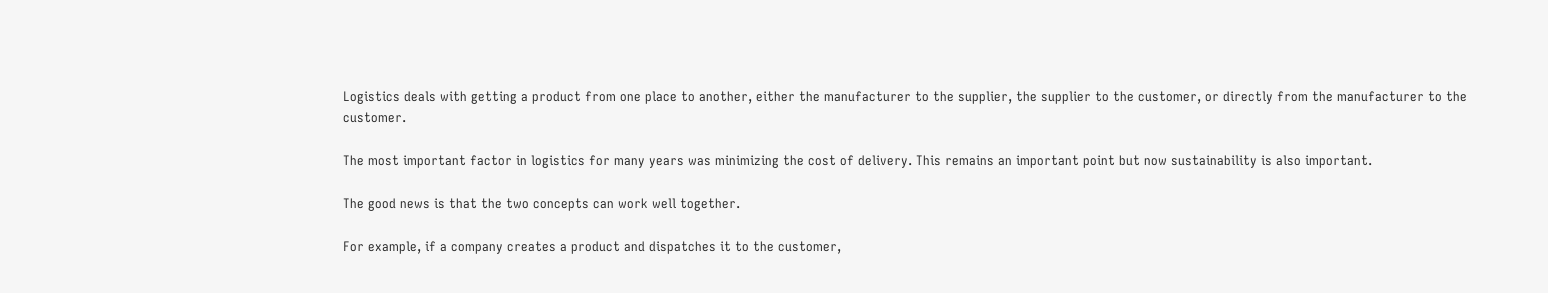Logistics deals with getting a product from one place to another, either the manufacturer to the supplier, the supplier to the customer, or directly from the manufacturer to the customer.

The most important factor in logistics for many years was minimizing the cost of delivery. This remains an important point but now sustainability is also important.

The good news is that the two concepts can work well together.

For example, if a company creates a product and dispatches it to the customer,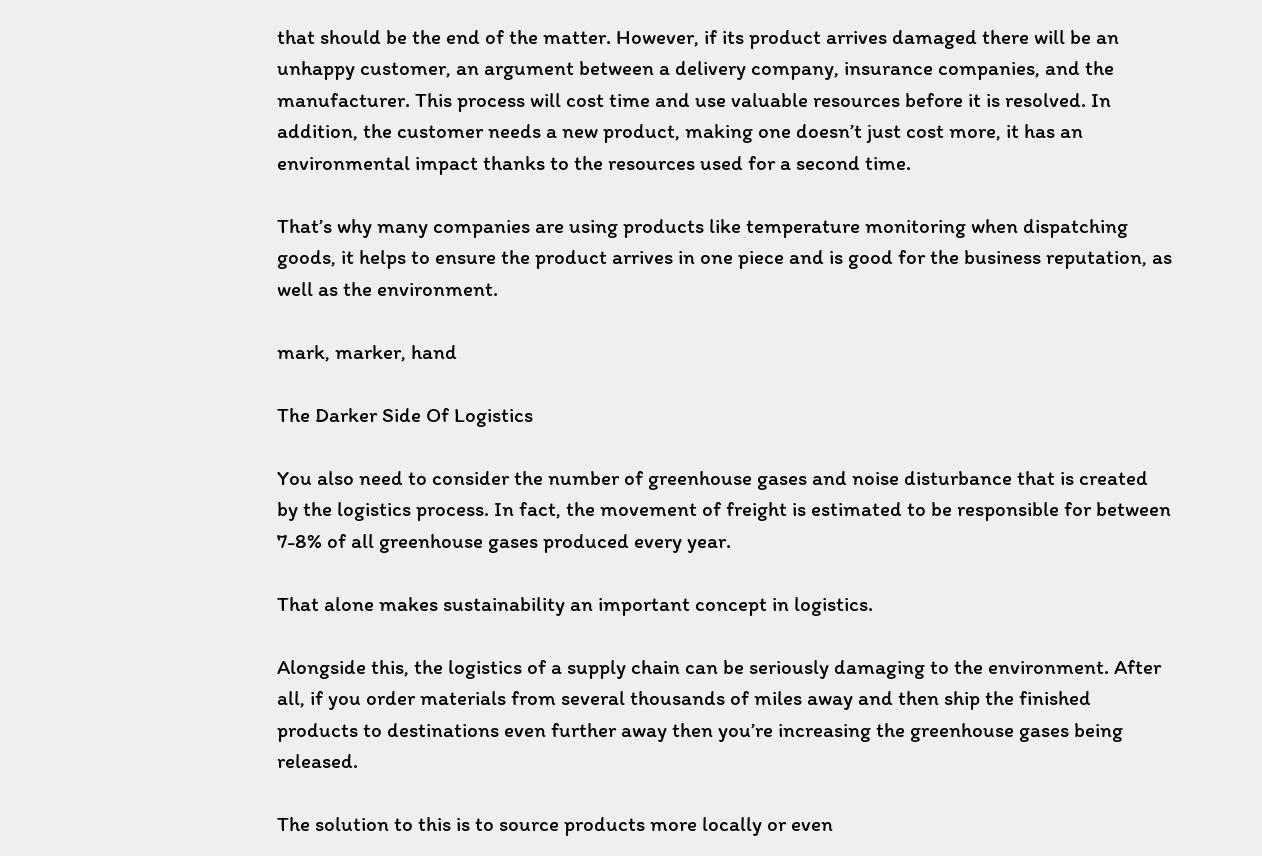that should be the end of the matter. However, if its product arrives damaged there will be an unhappy customer, an argument between a delivery company, insurance companies, and the manufacturer. This process will cost time and use valuable resources before it is resolved. In addition, the customer needs a new product, making one doesn’t just cost more, it has an environmental impact thanks to the resources used for a second time.

That’s why many companies are using products like temperature monitoring when dispatching goods, it helps to ensure the product arrives in one piece and is good for the business reputation, as well as the environment.

mark, marker, hand

The Darker Side Of Logistics

You also need to consider the number of greenhouse gases and noise disturbance that is created by the logistics process. In fact, the movement of freight is estimated to be responsible for between 7-8% of all greenhouse gases produced every year.

That alone makes sustainability an important concept in logistics.

Alongside this, the logistics of a supply chain can be seriously damaging to the environment. After all, if you order materials from several thousands of miles away and then ship the finished products to destinations even further away then you’re increasing the greenhouse gases being released.

The solution to this is to source products more locally or even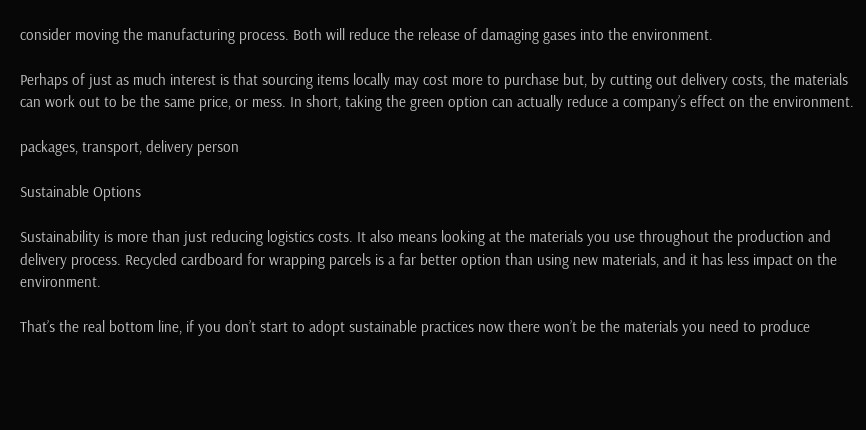consider moving the manufacturing process. Both will reduce the release of damaging gases into the environment.

Perhaps of just as much interest is that sourcing items locally may cost more to purchase but, by cutting out delivery costs, the materials can work out to be the same price, or mess. In short, taking the green option can actually reduce a company’s effect on the environment.

packages, transport, delivery person

Sustainable Options

Sustainability is more than just reducing logistics costs. It also means looking at the materials you use throughout the production and delivery process. Recycled cardboard for wrapping parcels is a far better option than using new materials, and it has less impact on the environment.

That’s the real bottom line, if you don’t start to adopt sustainable practices now there won’t be the materials you need to produce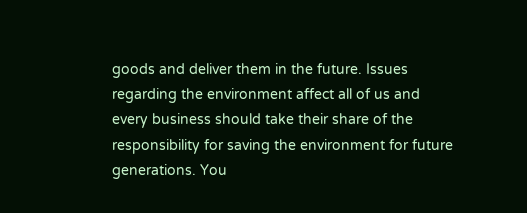goods and deliver them in the future. Issues regarding the environment affect all of us and every business should take their share of the responsibility for saving the environment for future generations. You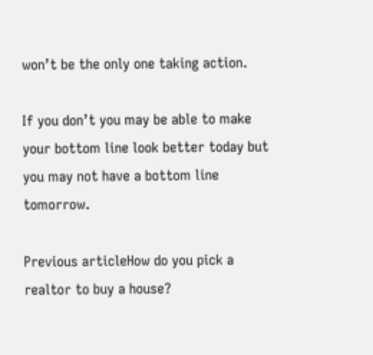won’t be the only one taking action.

If you don’t you may be able to make your bottom line look better today but you may not have a bottom line tomorrow.

Previous articleHow do you pick a realtor to buy a house?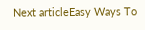Next articleEasy Ways To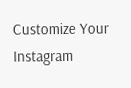Customize Your Instagram